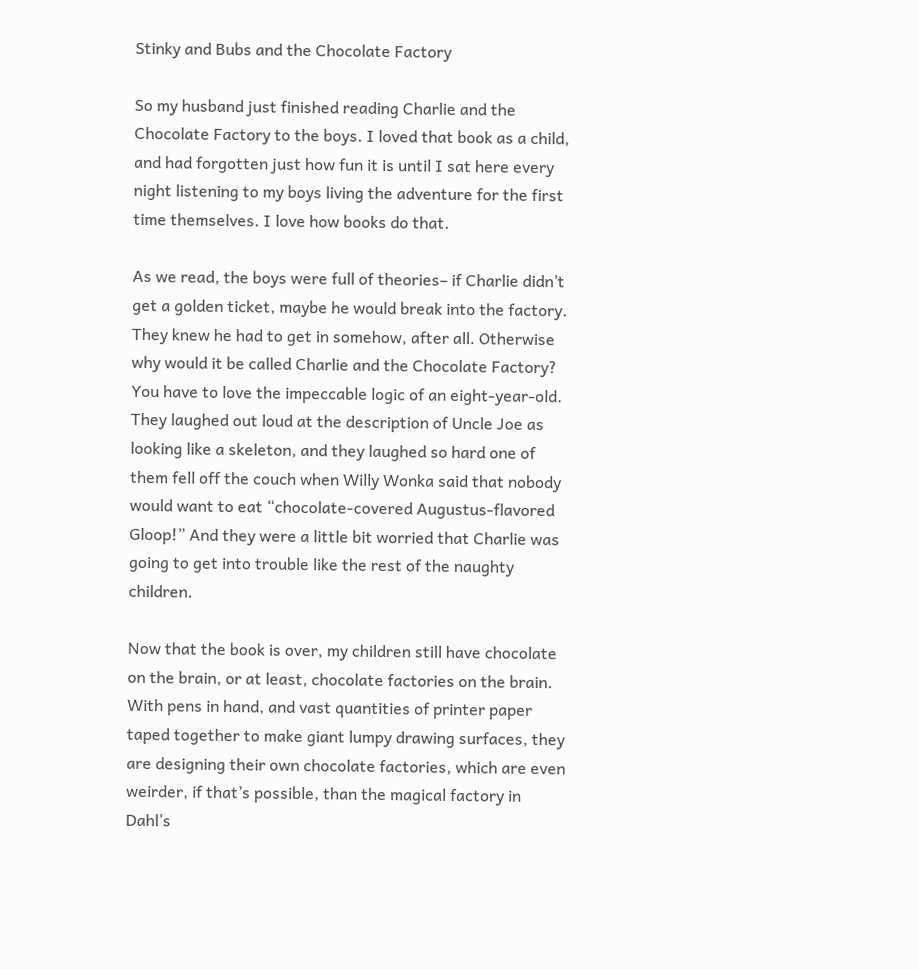Stinky and Bubs and the Chocolate Factory

So my husband just finished reading Charlie and the Chocolate Factory to the boys. I loved that book as a child, and had forgotten just how fun it is until I sat here every night listening to my boys living the adventure for the first time themselves. I love how books do that.

As we read, the boys were full of theories– if Charlie didn’t get a golden ticket, maybe he would break into the factory. They knew he had to get in somehow, after all. Otherwise why would it be called Charlie and the Chocolate Factory? You have to love the impeccable logic of an eight-year-old. They laughed out loud at the description of Uncle Joe as looking like a skeleton, and they laughed so hard one of them fell off the couch when Willy Wonka said that nobody would want to eat “chocolate-covered Augustus-flavored Gloop!” And they were a little bit worried that Charlie was going to get into trouble like the rest of the naughty children.

Now that the book is over, my children still have chocolate on the brain, or at least, chocolate factories on the brain. With pens in hand, and vast quantities of printer paper taped together to make giant lumpy drawing surfaces, they are designing their own chocolate factories, which are even weirder, if that’s possible, than the magical factory in Dahl’s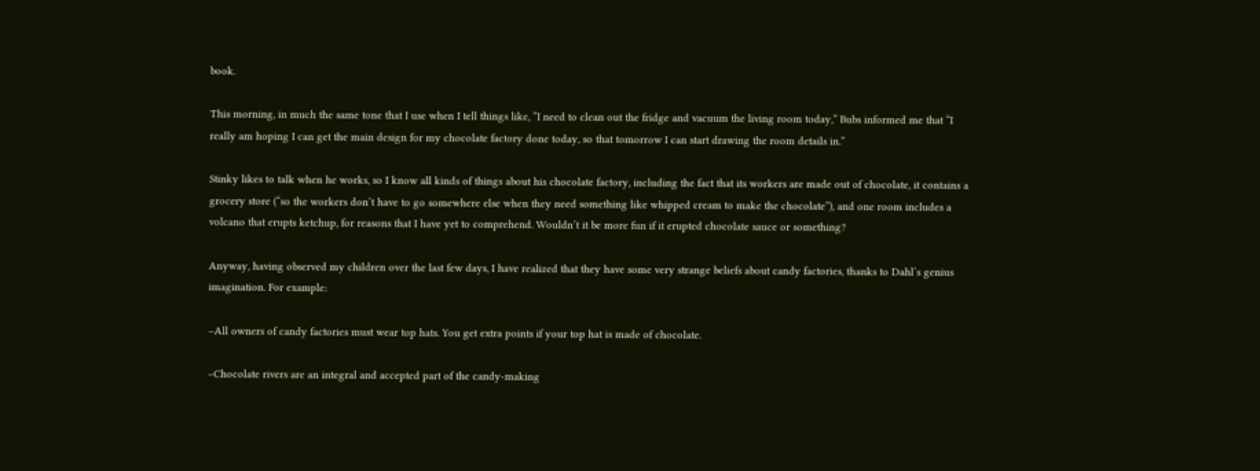book.

This morning, in much the same tone that I use when I tell things like, “I need to clean out the fridge and vacuum the living room today,” Bubs informed me that “I really am hoping I can get the main design for my chocolate factory done today, so that tomorrow I can start drawing the room details in.”

Stinky likes to talk when he works, so I know all kinds of things about his chocolate factory, including the fact that its workers are made out of chocolate, it contains a grocery store (“so the workers don’t have to go somewhere else when they need something like whipped cream to make the chocolate”), and one room includes a volcano that erupts ketchup, for reasons that I have yet to comprehend. Wouldn’t it be more fun if it erupted chocolate sauce or something?

Anyway, having observed my children over the last few days, I have realized that they have some very strange beliefs about candy factories, thanks to Dahl’s genius imagination. For example:

–All owners of candy factories must wear top hats. You get extra points if your top hat is made of chocolate.

–Chocolate rivers are an integral and accepted part of the candy-making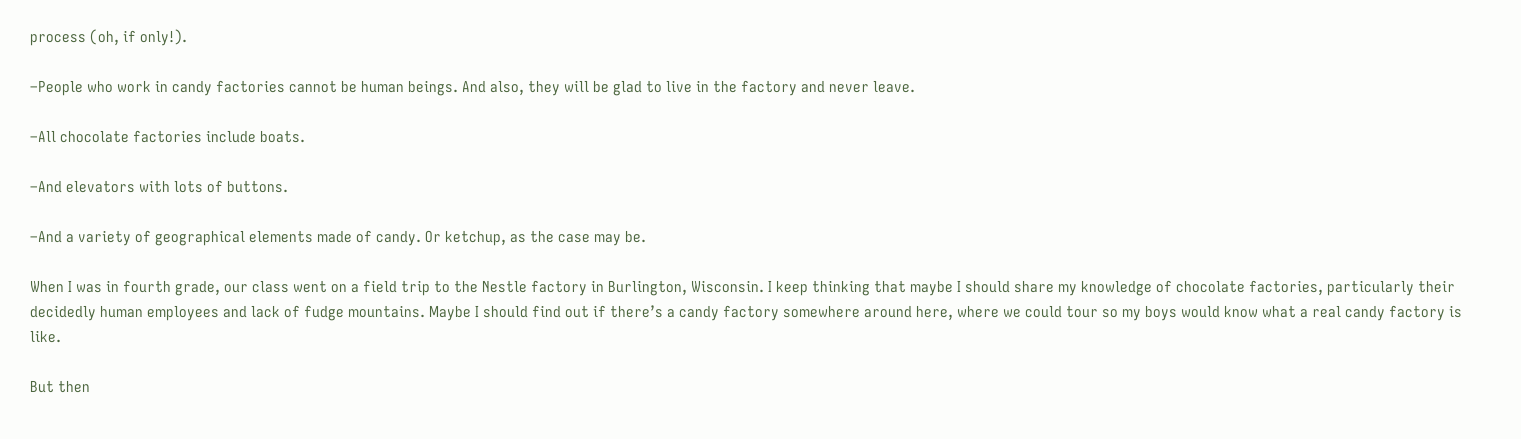process (oh, if only!).

–People who work in candy factories cannot be human beings. And also, they will be glad to live in the factory and never leave.

–All chocolate factories include boats.

–And elevators with lots of buttons.

–And a variety of geographical elements made of candy. Or ketchup, as the case may be.

When I was in fourth grade, our class went on a field trip to the Nestle factory in Burlington, Wisconsin. I keep thinking that maybe I should share my knowledge of chocolate factories, particularly their decidedly human employees and lack of fudge mountains. Maybe I should find out if there’s a candy factory somewhere around here, where we could tour so my boys would know what a real candy factory is like.

But then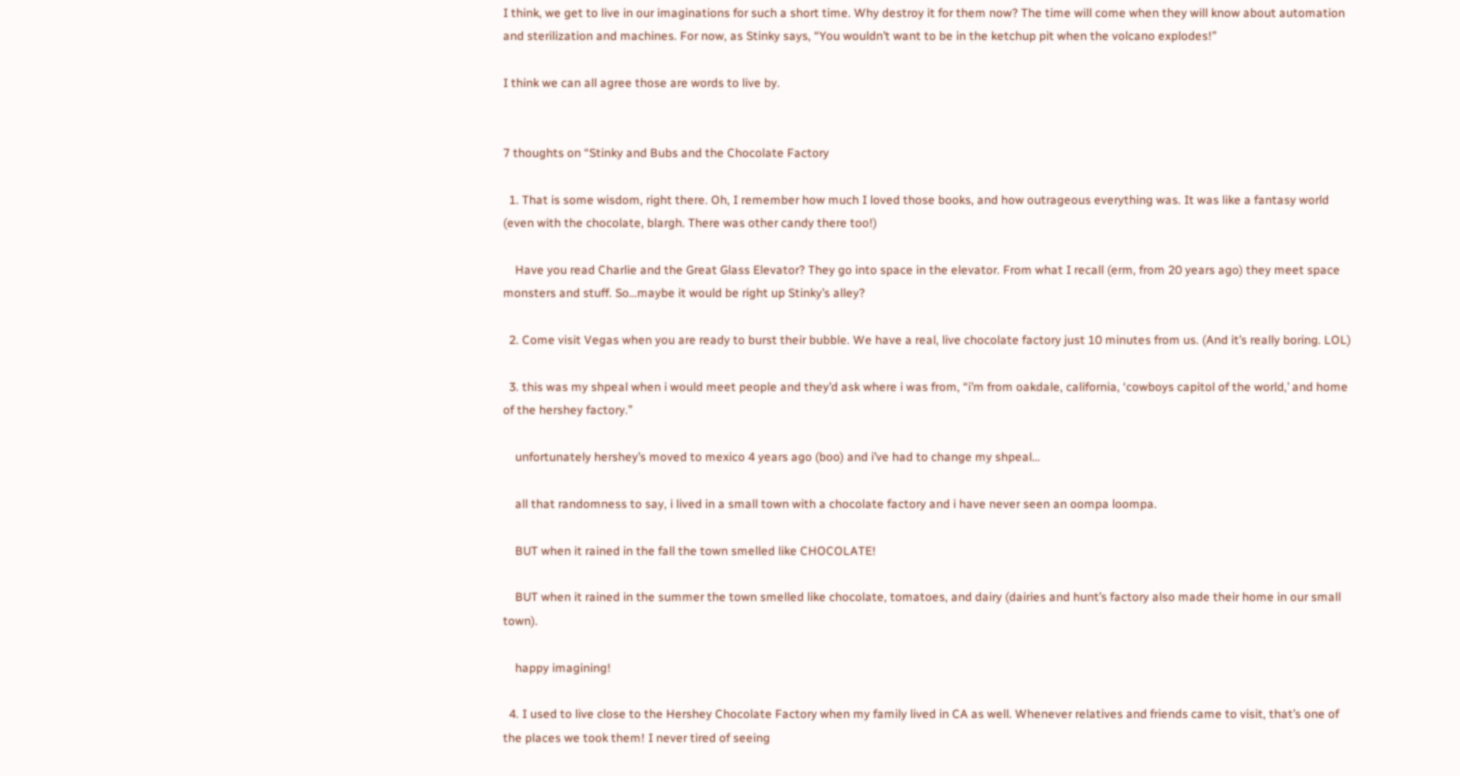I think, we get to live in our imaginations for such a short time. Why destroy it for them now? The time will come when they will know about automation and sterilization and machines. For now, as Stinky says, “You wouldn’t want to be in the ketchup pit when the volcano explodes!”

I think we can all agree those are words to live by.


7 thoughts on “Stinky and Bubs and the Chocolate Factory

  1. That is some wisdom, right there. Oh, I remember how much I loved those books, and how outrageous everything was. It was like a fantasy world (even with the chocolate, blargh. There was other candy there too!)

    Have you read Charlie and the Great Glass Elevator? They go into space in the elevator. From what I recall (erm, from 20 years ago) they meet space monsters and stuff. So…maybe it would be right up Stinky’s alley?

  2. Come visit Vegas when you are ready to burst their bubble. We have a real, live chocolate factory just 10 minutes from us. (And it’s really boring. LOL)

  3. this was my shpeal when i would meet people and they’d ask where i was from, “i’m from oakdale, california, ‘cowboys capitol of the world,’ and home of the hershey factory.”

    unfortunately hershey’s moved to mexico 4 years ago (boo) and i’ve had to change my shpeal…

    all that randomness to say, i lived in a small town with a chocolate factory and i have never seen an oompa loompa.

    BUT when it rained in the fall the town smelled like CHOCOLATE!

    BUT when it rained in the summer the town smelled like chocolate, tomatoes, and dairy (dairies and hunt’s factory also made their home in our small town).

    happy imagining!

  4. I used to live close to the Hershey Chocolate Factory when my family lived in CA as well. Whenever relatives and friends came to visit, that’s one of the places we took them! I never tired of seeing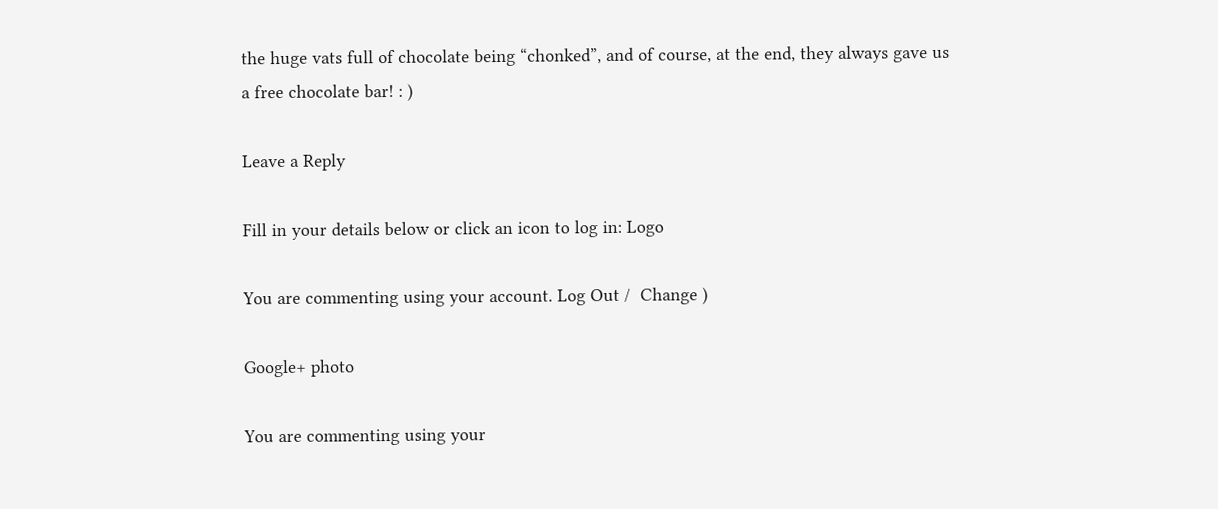the huge vats full of chocolate being “chonked”, and of course, at the end, they always gave us a free chocolate bar! : )

Leave a Reply

Fill in your details below or click an icon to log in: Logo

You are commenting using your account. Log Out /  Change )

Google+ photo

You are commenting using your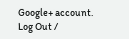Google+ account. Log Out /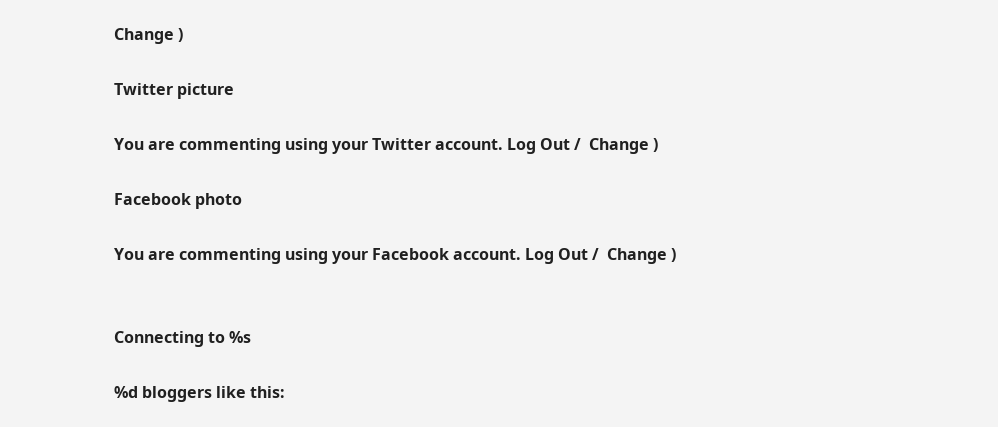Change )

Twitter picture

You are commenting using your Twitter account. Log Out /  Change )

Facebook photo

You are commenting using your Facebook account. Log Out /  Change )


Connecting to %s

%d bloggers like this: